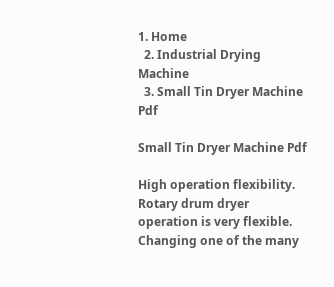1. Home
  2. Industrial Drying Machine
  3. Small Tin Dryer Machine Pdf

Small Tin Dryer Machine Pdf

High operation flexibility. Rotary drum dryer operation is very flexible. Changing one of the many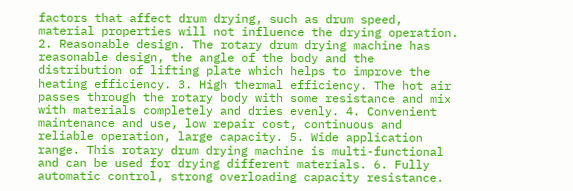factors that affect drum drying, such as drum speed, material properties will not influence the drying operation. 2. Reasonable design. The rotary drum drying machine has reasonable design, the angle of the body and the distribution of lifting plate which helps to improve the heating efficiency. 3. High thermal efficiency. The hot air passes through the rotary body with some resistance and mix with materials completely and dries evenly. 4. Convenient maintenance and use, low repair cost, continuous and reliable operation, large capacity. 5. Wide application range. This rotary drum drying machine is multi-functional and can be used for drying different materials. 6. Fully automatic control, strong overloading capacity resistance.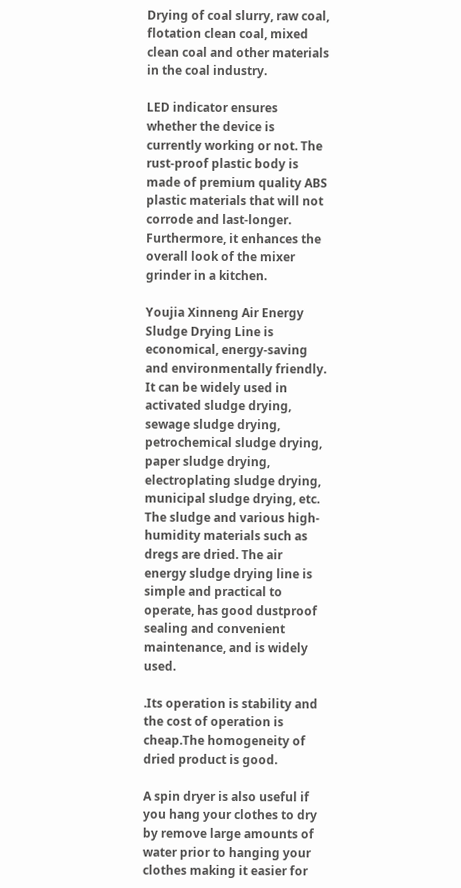Drying of coal slurry, raw coal, flotation clean coal, mixed clean coal and other materials in the coal industry.

LED indicator ensures whether the device is currently working or not. The rust-proof plastic body is made of premium quality ABS plastic materials that will not corrode and last-longer. Furthermore, it enhances the overall look of the mixer grinder in a kitchen.

Youjia Xinneng Air Energy Sludge Drying Line is economical, energy-saving and environmentally friendly. It can be widely used in activated sludge drying, sewage sludge drying, petrochemical sludge drying, paper sludge drying, electroplating sludge drying, municipal sludge drying, etc. The sludge and various high-humidity materials such as dregs are dried. The air energy sludge drying line is simple and practical to operate, has good dustproof sealing and convenient maintenance, and is widely used.

.Its operation is stability and the cost of operation is cheap.The homogeneity of dried product is good.

A spin dryer is also useful if you hang your clothes to dry by remove large amounts of water prior to hanging your clothes making it easier for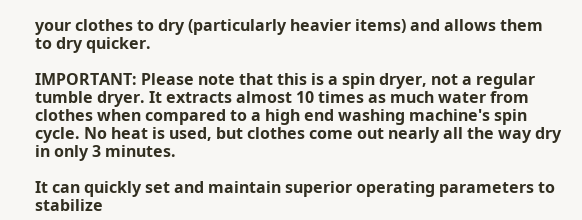your clothes to dry (particularly heavier items) and allows them to dry quicker.

IMPORTANT: Please note that this is a spin dryer, not a regular tumble dryer. It extracts almost 10 times as much water from clothes when compared to a high end washing machine's spin cycle. No heat is used, but clothes come out nearly all the way dry in only 3 minutes.

It can quickly set and maintain superior operating parameters to stabilize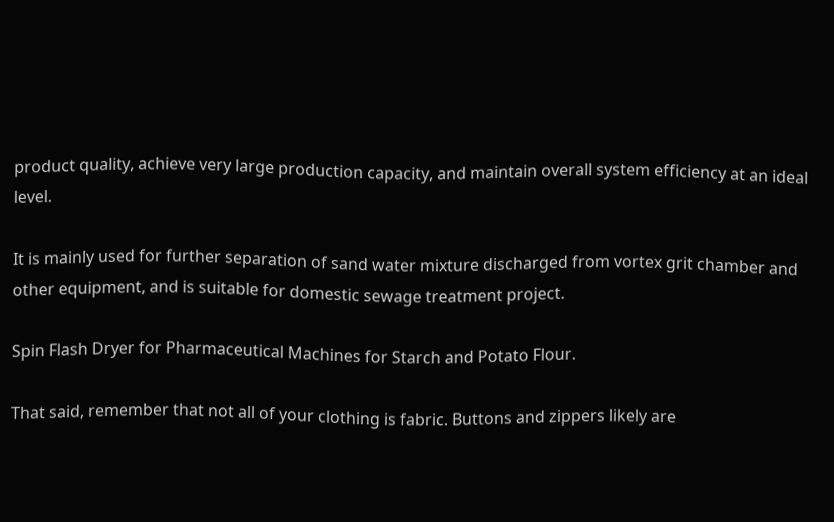product quality, achieve very large production capacity, and maintain overall system efficiency at an ideal level.

It is mainly used for further separation of sand water mixture discharged from vortex grit chamber and other equipment, and is suitable for domestic sewage treatment project.

Spin Flash Dryer for Pharmaceutical Machines for Starch and Potato Flour.

That said, remember that not all of your clothing is fabric. Buttons and zippers likely are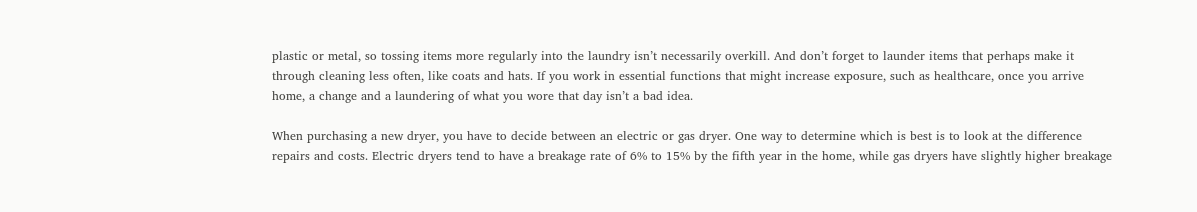plastic or metal, so tossing items more regularly into the laundry isn’t necessarily overkill. And don’t forget to launder items that perhaps make it through cleaning less often, like coats and hats. If you work in essential functions that might increase exposure, such as healthcare, once you arrive home, a change and a laundering of what you wore that day isn’t a bad idea.

When purchasing a new dryer, you have to decide between an electric or gas dryer. One way to determine which is best is to look at the difference repairs and costs. Electric dryers tend to have a breakage rate of 6% to 15% by the fifth year in the home, while gas dryers have slightly higher breakage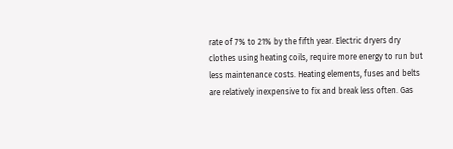rate of 7% to 21% by the fifth year. Electric dryers dry clothes using heating coils, require more energy to run but less maintenance costs. Heating elements, fuses and belts are relatively inexpensive to fix and break less often. Gas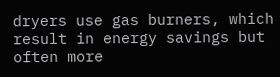dryers use gas burners, which result in energy savings but often more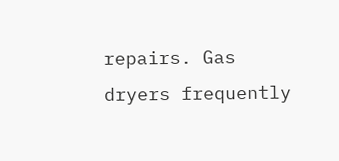repairs. Gas dryers frequently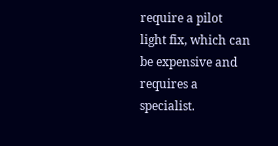require a pilot light fix, which can be expensive and requires a specialist.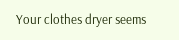Your clothes dryer seems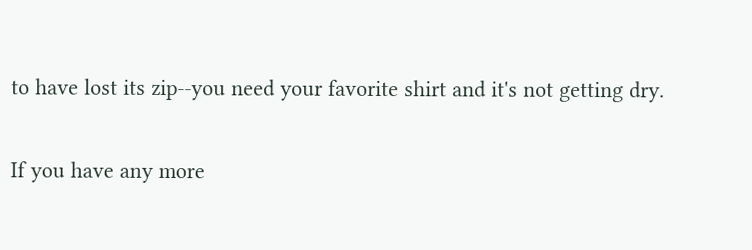to have lost its zip--you need your favorite shirt and it's not getting dry.

If you have any more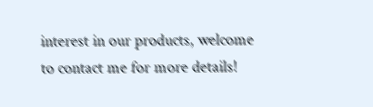interest in our products, welcome to contact me for more details!